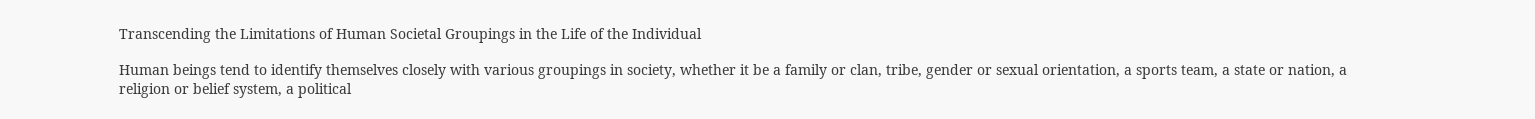Transcending the Limitations of Human Societal Groupings in the Life of the Individual

Human beings tend to identify themselves closely with various groupings in society, whether it be a family or clan, tribe, gender or sexual orientation, a sports team, a state or nation, a religion or belief system, a political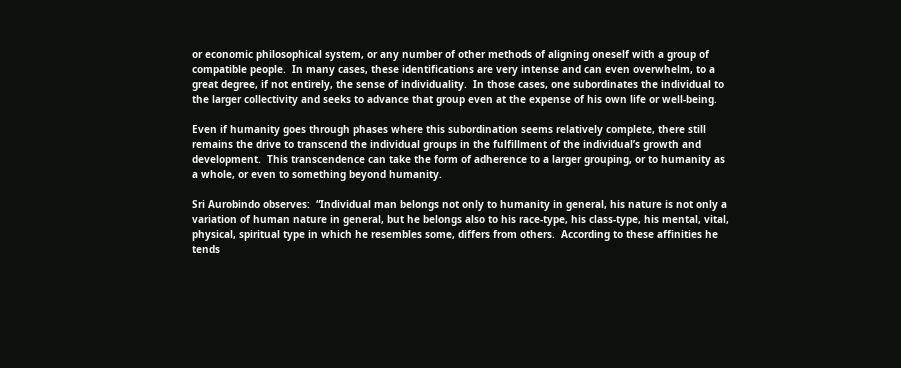or economic philosophical system, or any number of other methods of aligning oneself with a group of compatible people.  In many cases, these identifications are very intense and can even overwhelm, to a great degree, if not entirely, the sense of individuality.  In those cases, one subordinates the individual to the larger collectivity and seeks to advance that group even at the expense of his own life or well-being.

Even if humanity goes through phases where this subordination seems relatively complete, there still remains the drive to transcend the individual groups in the fulfillment of the individual’s growth and development.  This transcendence can take the form of adherence to a larger grouping, or to humanity as a whole, or even to something beyond humanity.

Sri Aurobindo observes:  “Individual man belongs not only to humanity in general, his nature is not only a variation of human nature in general, but he belongs also to his race-type, his class-type, his mental, vital, physical, spiritual type in which he resembles some, differs from others.  According to these affinities he tends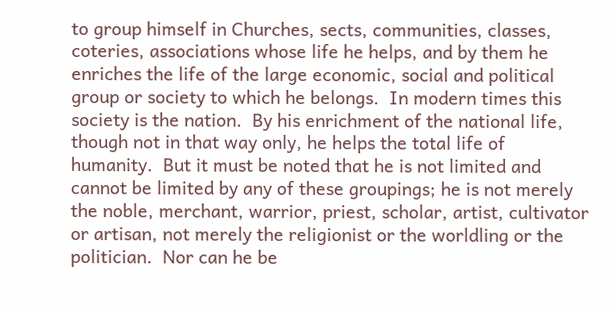to group himself in Churches, sects, communities, classes, coteries, associations whose life he helps, and by them he enriches the life of the large economic, social and political group or society to which he belongs.  In modern times this society is the nation.  By his enrichment of the national life, though not in that way only, he helps the total life of humanity.  But it must be noted that he is not limited and cannot be limited by any of these groupings; he is not merely the noble, merchant, warrior, priest, scholar, artist, cultivator or artisan, not merely the religionist or the worldling or the politician.  Nor can he be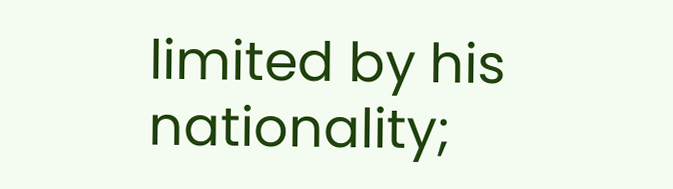limited by his nationality;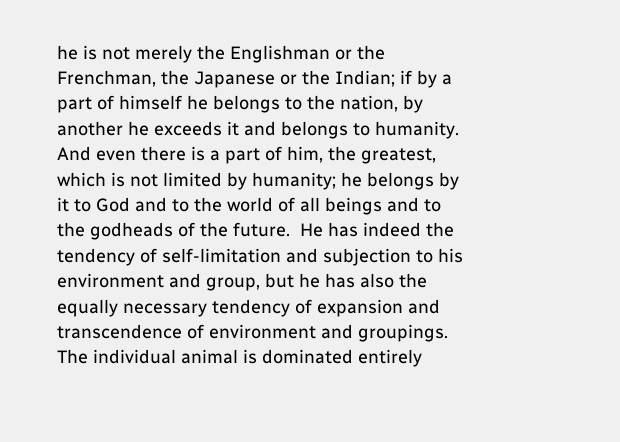he is not merely the Englishman or the Frenchman, the Japanese or the Indian; if by a part of himself he belongs to the nation, by another he exceeds it and belongs to humanity.  And even there is a part of him, the greatest, which is not limited by humanity; he belongs by it to God and to the world of all beings and to the godheads of the future.  He has indeed the tendency of self-limitation and subjection to his environment and group, but he has also the equally necessary tendency of expansion and transcendence of environment and groupings.  The individual animal is dominated entirely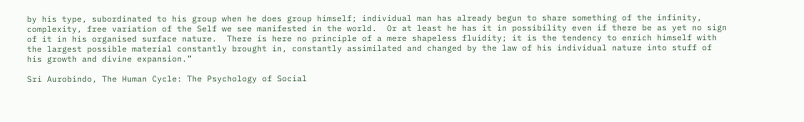by his type, subordinated to his group when he does group himself; individual man has already begun to share something of the infinity, complexity, free variation of the Self we see manifested in the world.  Or at least he has it in possibility even if there be as yet no sign of it in his organised surface nature.  There is here no principle of a mere shapeless fluidity; it is the tendency to enrich himself with the largest possible material constantly brought in, constantly assimilated and changed by the law of his individual nature into stuff of his growth and divine expansion.”

Sri Aurobindo, The Human Cycle: The Psychology of Social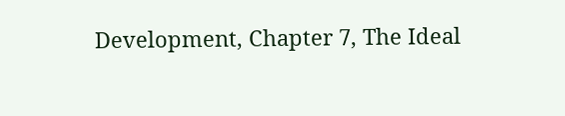Development, Chapter 7, The Ideal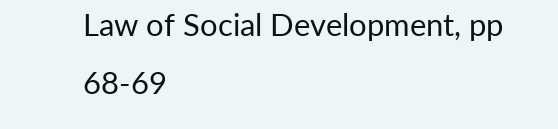Law of Social Development, pp 68-69